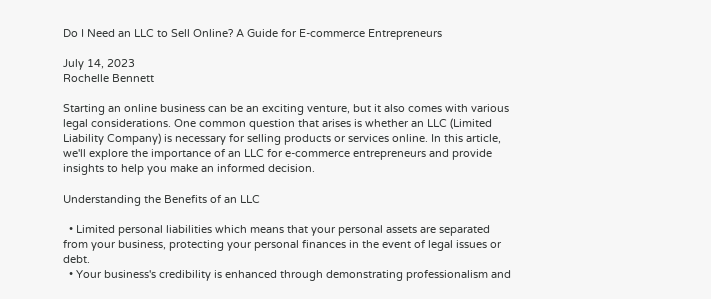Do I Need an LLC to Sell Online? A Guide for E-commerce Entrepreneurs

July 14, 2023
Rochelle Bennett

Starting an online business can be an exciting venture, but it also comes with various legal considerations. One common question that arises is whether an LLC (Limited Liability Company) is necessary for selling products or services online. In this article, we'll explore the importance of an LLC for e-commerce entrepreneurs and provide insights to help you make an informed decision.

Understanding the Benefits of an LLC

  • Limited personal liabilities which means that your personal assets are separated from your business, protecting your personal finances in the event of legal issues or debt.
  • Your business's credibility is enhanced through demonstrating professionalism and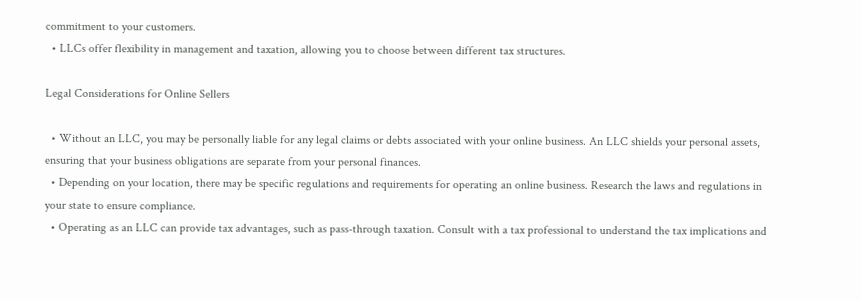commitment to your customers.
  • LLCs offer flexibility in management and taxation, allowing you to choose between different tax structures.

Legal Considerations for Online Sellers

  • Without an LLC, you may be personally liable for any legal claims or debts associated with your online business. An LLC shields your personal assets, ensuring that your business obligations are separate from your personal finances.
  • Depending on your location, there may be specific regulations and requirements for operating an online business. Research the laws and regulations in your state to ensure compliance.
  • Operating as an LLC can provide tax advantages, such as pass-through taxation. Consult with a tax professional to understand the tax implications and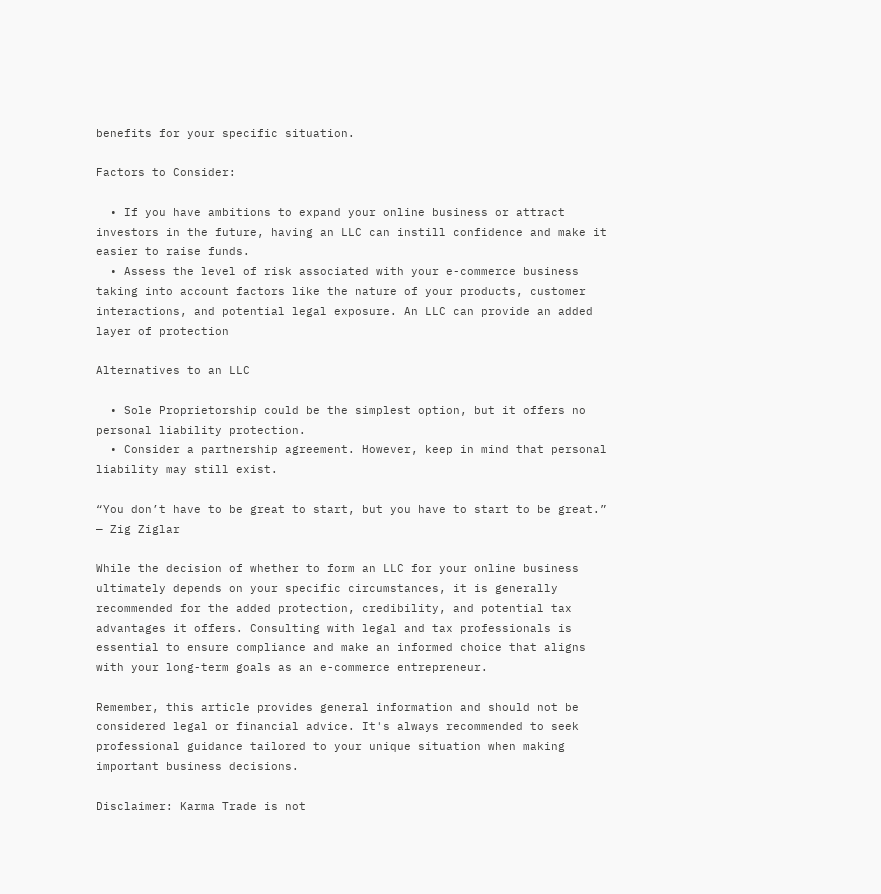benefits for your specific situation.

Factors to Consider:

  • If you have ambitions to expand your online business or attract investors in the future, having an LLC can instill confidence and make it easier to raise funds.
  • Assess the level of risk associated with your e-commerce business taking into account factors like the nature of your products, customer interactions, and potential legal exposure. An LLC can provide an added layer of protection

Alternatives to an LLC

  • Sole Proprietorship could be the simplest option, but it offers no personal liability protection.
  • Consider a partnership agreement. However, keep in mind that personal liability may still exist.

“You don’t have to be great to start, but you have to start to be great.” — Zig Ziglar

While the decision of whether to form an LLC for your online business ultimately depends on your specific circumstances, it is generally recommended for the added protection, credibility, and potential tax advantages it offers. Consulting with legal and tax professionals is essential to ensure compliance and make an informed choice that aligns with your long-term goals as an e-commerce entrepreneur.

Remember, this article provides general information and should not be considered legal or financial advice. It's always recommended to seek professional guidance tailored to your unique situation when making important business decisions.

Disclaimer: Karma Trade is not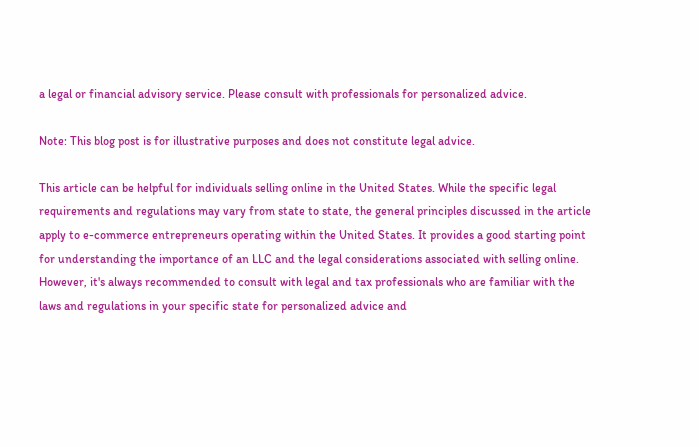a legal or financial advisory service. Please consult with professionals for personalized advice.

Note: This blog post is for illustrative purposes and does not constitute legal advice.

This article can be helpful for individuals selling online in the United States. While the specific legal requirements and regulations may vary from state to state, the general principles discussed in the article apply to e-commerce entrepreneurs operating within the United States. It provides a good starting point for understanding the importance of an LLC and the legal considerations associated with selling online. However, it's always recommended to consult with legal and tax professionals who are familiar with the laws and regulations in your specific state for personalized advice and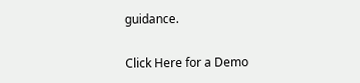guidance.

Click Here for a Demo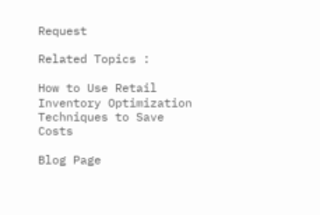Request

Related Topics :

How to Use Retail Inventory Optimization Techniques to Save Costs

Blog Page